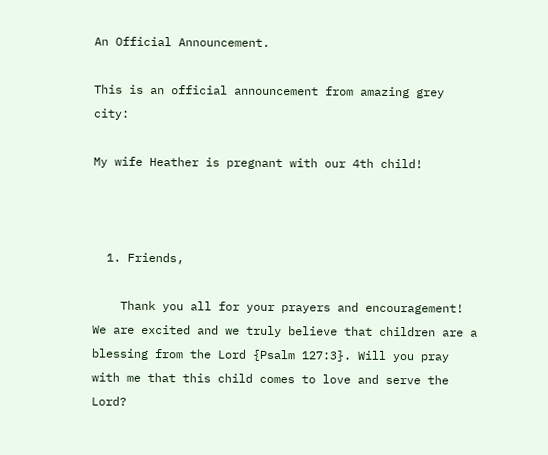An Official Announcement.

This is an official announcement from amazing grey city:

My wife Heather is pregnant with our 4th child!



  1. Friends,

    Thank you all for your prayers and encouragement! We are excited and we truly believe that children are a blessing from the Lord {Psalm 127:3}. Will you pray with me that this child comes to love and serve the Lord?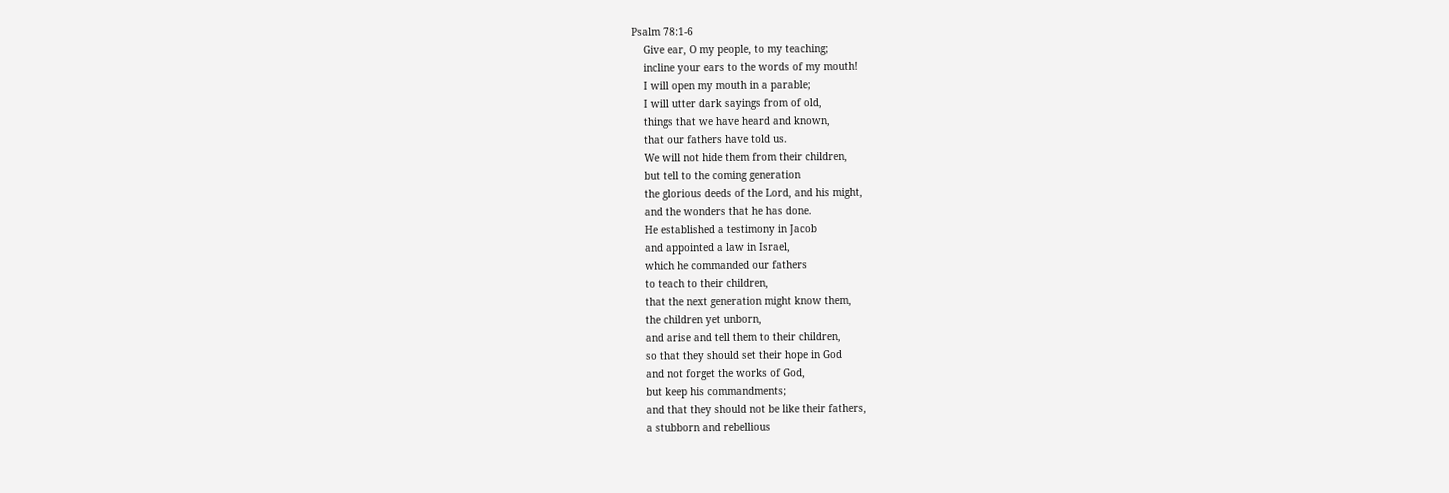Psalm 78:1-6
    Give ear, O my people, to my teaching;
    incline your ears to the words of my mouth!
    I will open my mouth in a parable;
    I will utter dark sayings from of old,
    things that we have heard and known,
    that our fathers have told us.
    We will not hide them from their children,
    but tell to the coming generation
    the glorious deeds of the Lord, and his might,
    and the wonders that he has done.
    He established a testimony in Jacob
    and appointed a law in Israel,
    which he commanded our fathers
    to teach to their children,
    that the next generation might know them,
    the children yet unborn,
    and arise and tell them to their children,
    so that they should set their hope in God
    and not forget the works of God,
    but keep his commandments;
    and that they should not be like their fathers,
    a stubborn and rebellious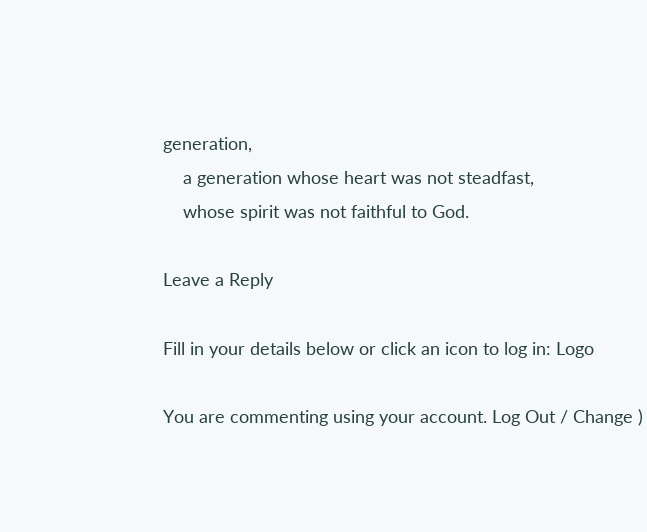generation,
    a generation whose heart was not steadfast,
    whose spirit was not faithful to God.

Leave a Reply

Fill in your details below or click an icon to log in: Logo

You are commenting using your account. Log Out / Change )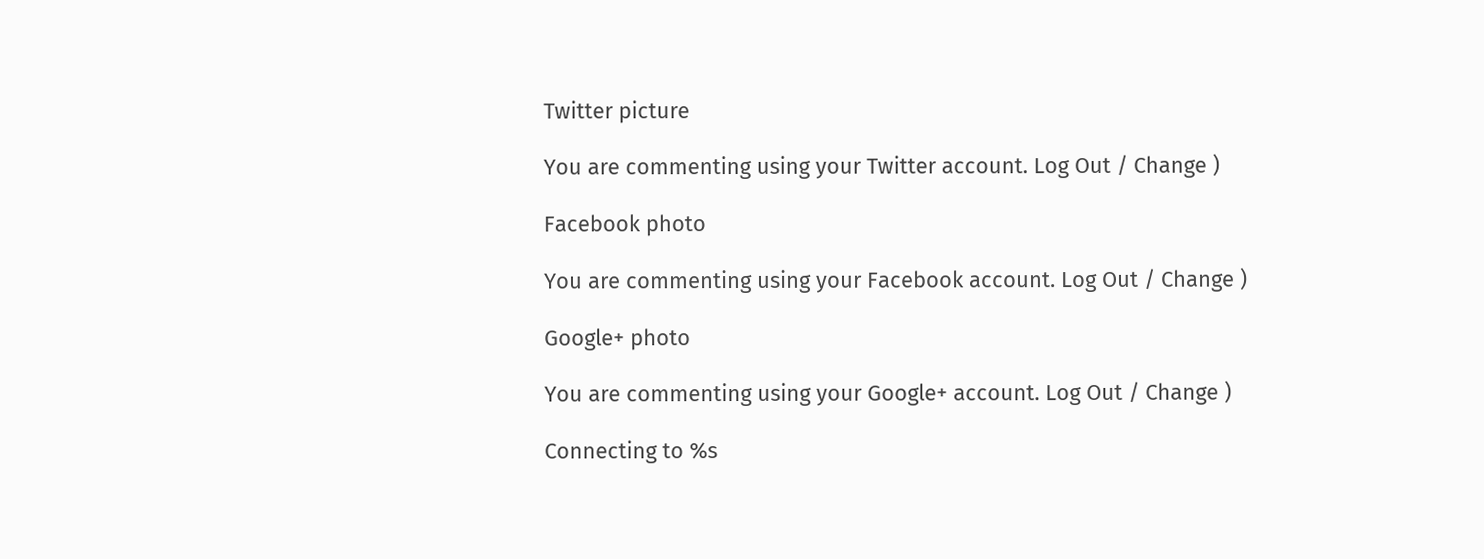Twitter picture

You are commenting using your Twitter account. Log Out / Change )

Facebook photo

You are commenting using your Facebook account. Log Out / Change )

Google+ photo

You are commenting using your Google+ account. Log Out / Change )

Connecting to %s